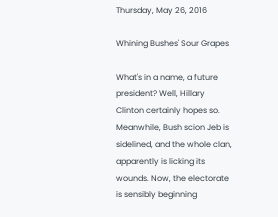Thursday, May 26, 2016

Whining Bushes' Sour Grapes

What's in a name, a future president? Well, Hillary Clinton certainly hopes so. Meanwhile, Bush scion Jeb is sidelined, and the whole clan, apparently is licking its wounds. Now, the electorate is sensibly beginning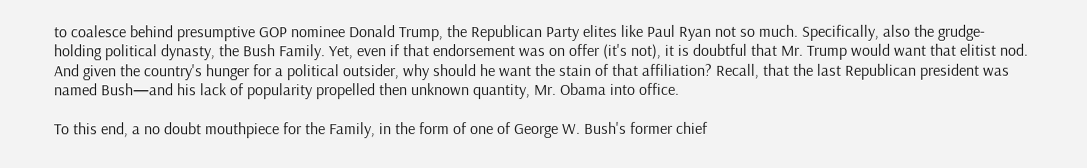to coalesce behind presumptive GOP nominee Donald Trump, the Republican Party elites like Paul Ryan not so much. Specifically, also the grudge-holding political dynasty, the Bush Family. Yet, even if that endorsement was on offer (it's not), it is doubtful that Mr. Trump would want that elitist nod. And given the country's hunger for a political outsider, why should he want the stain of that affiliation? Recall, that the last Republican president was named Bush—and his lack of popularity propelled then unknown quantity, Mr. Obama into office.

To this end, a no doubt mouthpiece for the Family, in the form of one of George W. Bush's former chief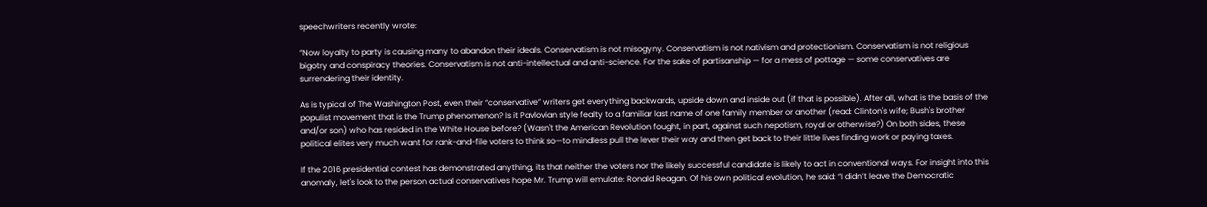speechwriters recently wrote:

“Now loyalty to party is causing many to abandon their ideals. Conservatism is not misogyny. Conservatism is not nativism and protectionism. Conservatism is not religious bigotry and conspiracy theories. Conservatism is not anti-intellectual and anti-science. For the sake of partisanship — for a mess of pottage — some conservatives are surrendering their identity.

As is typical of The Washington Post, even their “conservative” writers get everything backwards, upside down and inside out (if that is possible). After all, what is the basis of the populist movement that is the Trump phenomenon? Is it Pavlovian style fealty to a familiar last name of one family member or another (read: Clinton's wife; Bush's brother and/or son) who has resided in the White House before? (Wasn't the American Revolution fought, in part, against such nepotism, royal or otherwise?) On both sides, these political elites very much want for rank-and-file voters to think so—to mindless pull the lever their way and then get back to their little lives finding work or paying taxes.

If the 2016 presidential contest has demonstrated anything, its that neither the voters nor the likely successful candidate is likely to act in conventional ways. For insight into this anomaly, let's look to the person actual conservatives hope Mr. Trump will emulate: Ronald Reagan. Of his own political evolution, he said: “I didn’t leave the Democratic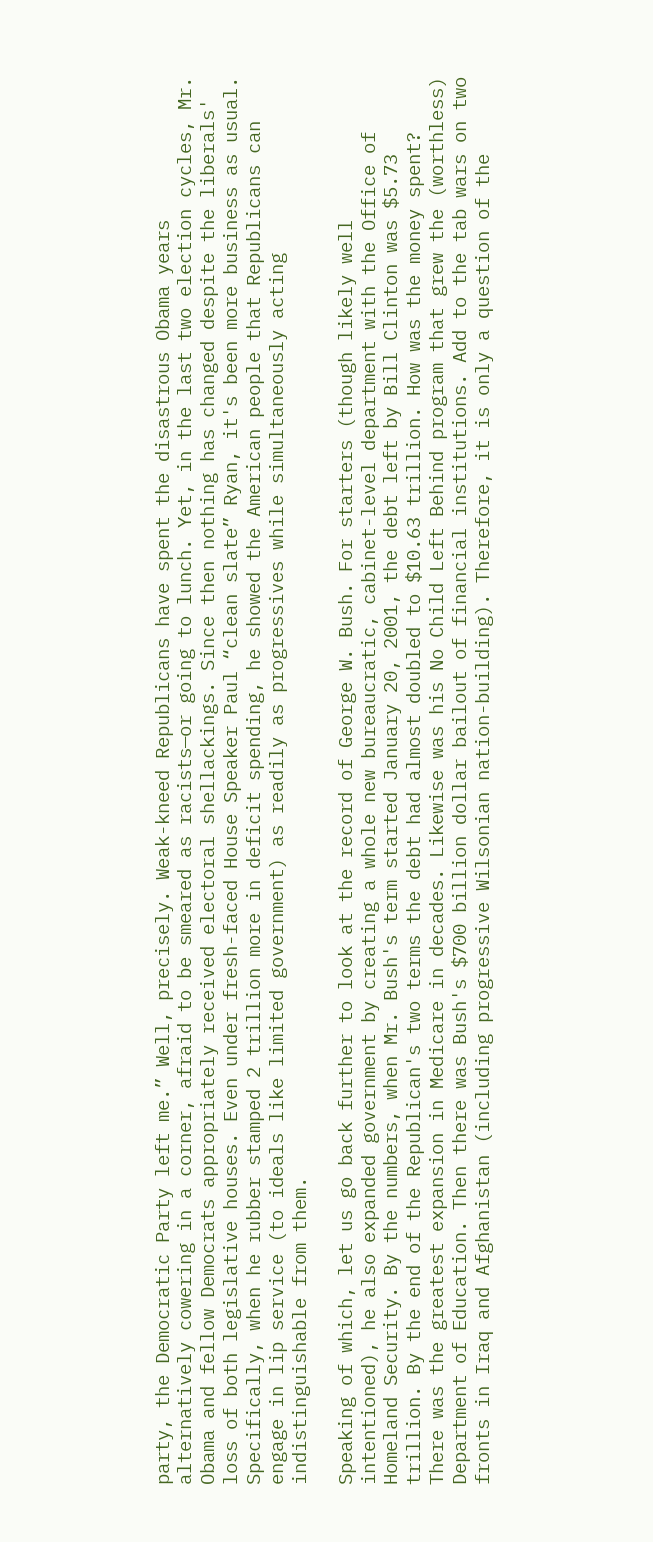party, the Democratic Party left me.” Well, precisely. Weak-kneed Republicans have spent the disastrous Obama years alternatively cowering in a corner, afraid to be smeared as racists—or going to lunch. Yet, in the last two election cycles, Mr. Obama and fellow Democrats appropriately received electoral shellackings. Since then nothing has changed despite the liberals' loss of both legislative houses. Even under fresh-faced House Speaker Paul “clean slate” Ryan, it's been more business as usual. Specifically, when he rubber stamped 2 trillion more in deficit spending, he showed the American people that Republicans can engage in lip service (to ideals like limited government) as readily as progressives while simultaneously acting indistinguishable from them.

Speaking of which, let us go back further to look at the record of George W. Bush. For starters (though likely well intentioned), he also expanded government by creating a whole new bureaucratic, cabinet-level department with the Office of Homeland Security. By the numbers, when Mr. Bush's term started January 20, 2001, the debt left by Bill Clinton was $5.73 trillion. By the end of the Republican's two terms the debt had almost doubled to $10.63 trillion. How was the money spent? There was the greatest expansion in Medicare in decades. Likewise was his No Child Left Behind program that grew the (worthless) Department of Education. Then there was Bush's $700 billion dollar bailout of financial institutions. Add to the tab wars on two fronts in Iraq and Afghanistan (including progressive Wilsonian nation-building). Therefore, it is only a question of the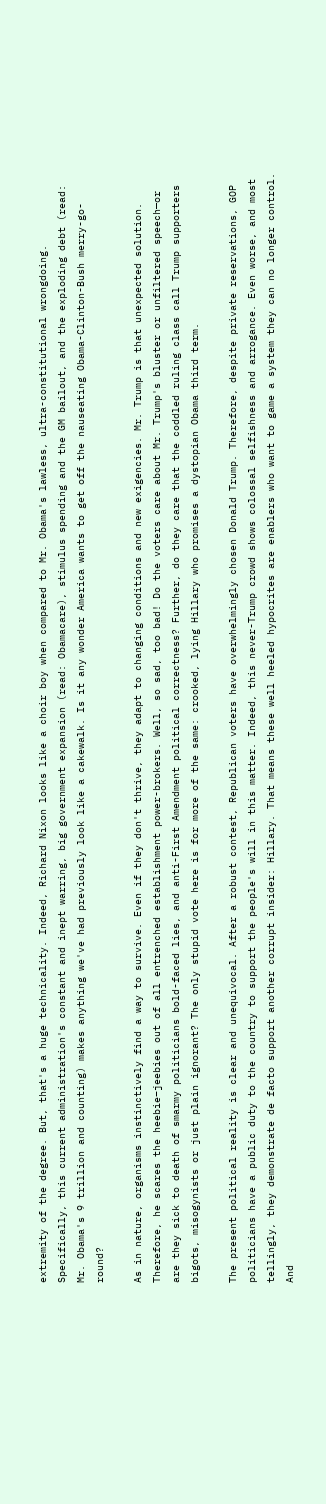extremity of the degree. But, that's a huge technicality. Indeed, Richard Nixon looks like a choir boy when compared to Mr. Obama's lawless, ultra-constitutional wrongdoing. Specifically, this current administration's constant and inept warring, big government expansion (read: Obamacare), stimulus spending and the GM bailout, and the exploding debt (read: Mr. Obama's 9 trillion and counting) makes anything we've had previously look like a cakewalk. Is it any wonder America wants to get off the nauseating Obama-Clinton-Bush merry-go-round?

As in nature, organisms instinctively find a way to survive. Even if they don't thrive, they adapt to changing conditions and new exigencies. Mr. Trump is that unexpected solution. Therefore, he scares the heebie–jeebies out of all entrenched establishment power-brokers. Well, so sad, too bad! Do the voters care about Mr. Trump's bluster or unfiltered speech—or are they sick to death of smarmy politicians bold-faced lies, and anti-First Amendment political correctness? Further, do they care that the coddled ruling class call Trump supporters bigots, misogynists or just plain ignorant? The only stupid vote here is for more of the same: crooked, lying Hillary who promises a dystopian Obama third term.

The present political reality is clear and unequivocal. After a robust contest, Republican voters have overwhelmingly chosen Donald Trump. Therefore, despite private reservations, GOP politicians have a public duty to the country to support the people's will in this matter. Indeed, this never-Trump crowd shows colossal selfishness and arrogance. Even worse, and most tellingly, they demonstrate de facto support another corrupt insider: Hillary. That means these well heeled hypocrites are enablers who want to game a system they can no longer control. And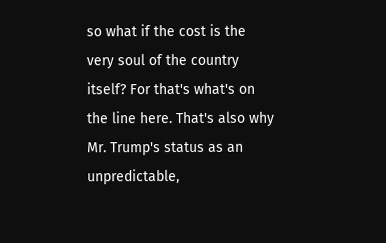so what if the cost is the very soul of the country itself? For that's what's on the line here. That's also why Mr. Trump's status as an unpredictable,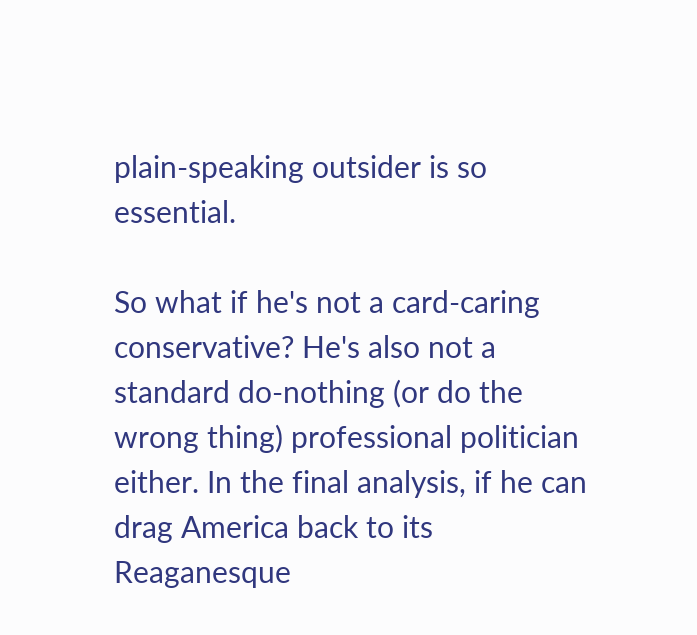plain-speaking outsider is so essential.

So what if he's not a card-caring conservative? He's also not a standard do-nothing (or do the wrong thing) professional politician either. In the final analysis, if he can drag America back to its Reaganesque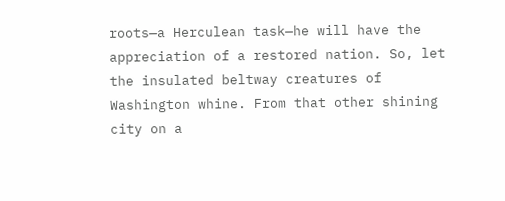roots—a Herculean task—he will have the appreciation of a restored nation. So, let the insulated beltway creatures of Washington whine. From that other shining city on a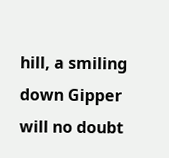hill, a smiling down Gipper will no doubt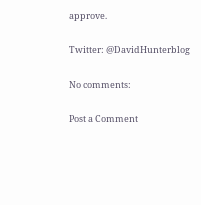approve.

Twitter: @DavidHunterblog

No comments:

Post a Comment